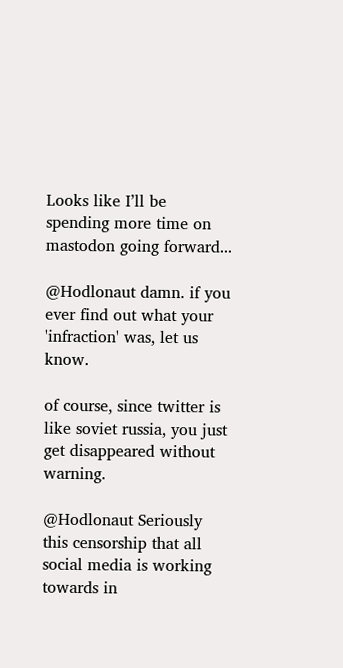Looks like I’ll be spending more time on mastodon going forward...

@Hodlonaut damn. if you ever find out what your 'infraction' was, let us know.

of course, since twitter is like soviet russia, you just get disappeared without warning.

@Hodlonaut Seriously this censorship that all social media is working towards in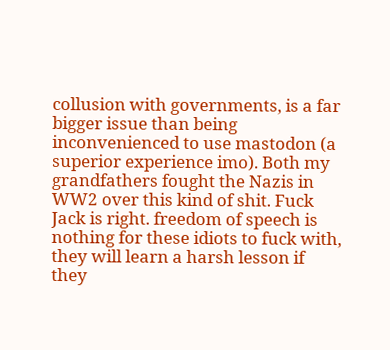collusion with governments, is a far bigger issue than being inconvenienced to use mastodon (a superior experience imo). Both my grandfathers fought the Nazis in WW2 over this kind of shit. Fuck Jack is right. freedom of speech is nothing for these idiots to fuck with, they will learn a harsh lesson if they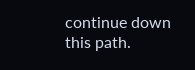continue down this path.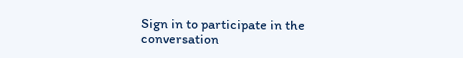Sign in to participate in the conversation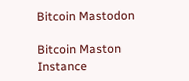Bitcoin Mastodon

Bitcoin Maston Instance